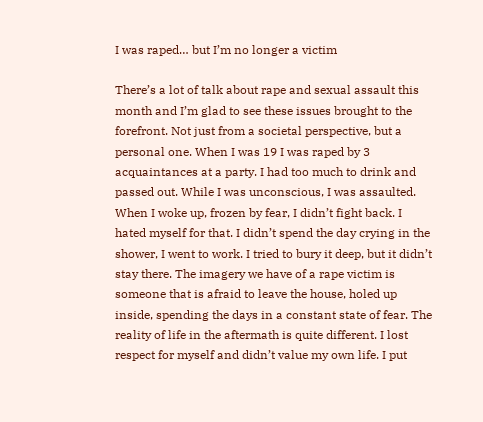I was raped… but I’m no longer a victim

There’s a lot of talk about rape and sexual assault this month and I’m glad to see these issues brought to the forefront. Not just from a societal perspective, but a personal one. When I was 19 I was raped by 3 acquaintances at a party. I had too much to drink and passed out. While I was unconscious, I was assaulted. When I woke up, frozen by fear, I didn’t fight back. I hated myself for that. I didn’t spend the day crying in the shower, I went to work. I tried to bury it deep, but it didn’t stay there. The imagery we have of a rape victim is someone that is afraid to leave the house, holed up inside, spending the days in a constant state of fear. The reality of life in the aftermath is quite different. I lost respect for myself and didn’t value my own life. I put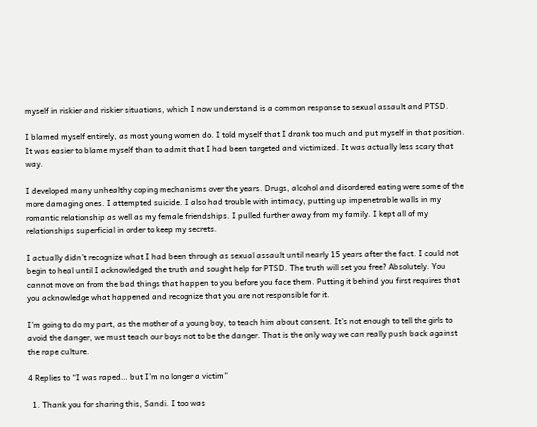myself in riskier and riskier situations, which I now understand is a common response to sexual assault and PTSD.

I blamed myself entirely, as most young women do. I told myself that I drank too much and put myself in that position. It was easier to blame myself than to admit that I had been targeted and victimized. It was actually less scary that way.

I developed many unhealthy coping mechanisms over the years. Drugs, alcohol and disordered eating were some of the more damaging ones. I attempted suicide. I also had trouble with intimacy, putting up impenetrable walls in my romantic relationship as well as my female friendships. I pulled further away from my family. I kept all of my relationships superficial in order to keep my secrets.

I actually didn’t recognize what I had been through as sexual assault until nearly 15 years after the fact. I could not begin to heal until I acknowledged the truth and sought help for PTSD. The truth will set you free? Absolutely. You cannot move on from the bad things that happen to you before you face them. Putting it behind you first requires that you acknowledge what happened and recognize that you are not responsible for it.

I’m going to do my part, as the mother of a young boy, to teach him about consent. It’s not enough to tell the girls to avoid the danger, we must teach our boys not to be the danger. That is the only way we can really push back against the rape culture.

4 Replies to “I was raped… but I’m no longer a victim”

  1. Thank you for sharing this, Sandi. I too was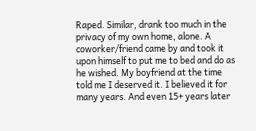Raped. Similar, drank too much in the privacy of my own home, alone. A coworker/friend came by and took it upon himself to put me to bed and do as he wished. My boyfriend at the time told me I deserved it. I believed it for many years. And even 15+ years later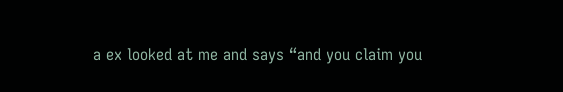a ex looked at me and says “and you claim you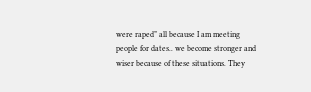were raped” all because I am meeting people for dates.. we become stronger and wiser because of these situations. They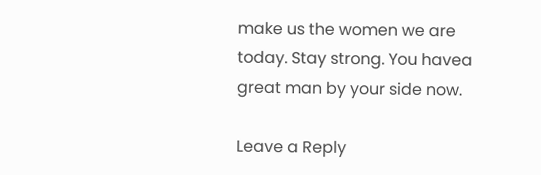make us the women we are today. Stay strong. You havea great man by your side now.

Leave a Reply